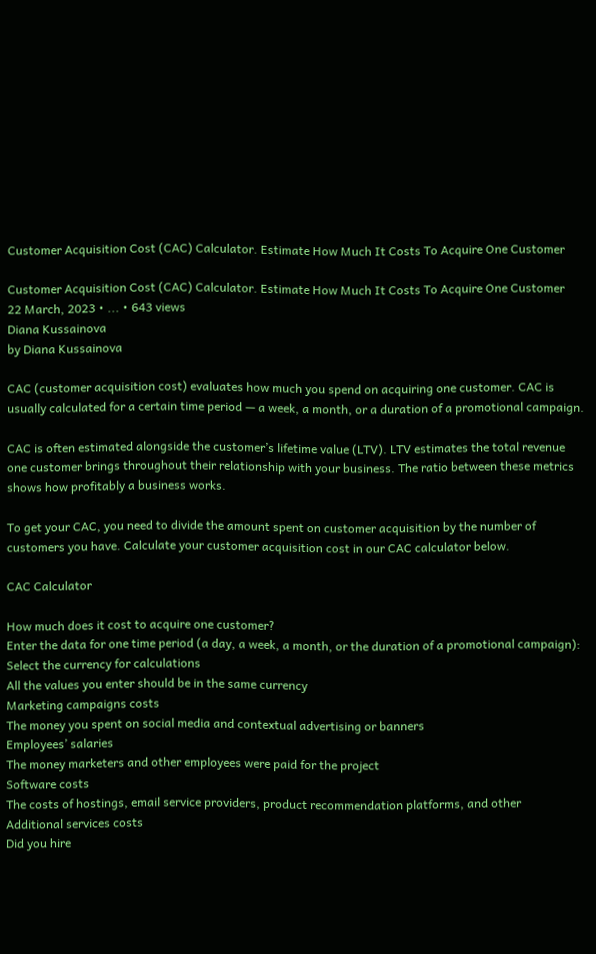Customer Acquisition Cost (CAC) Calculator. Estimate How Much It Costs To Acquire One Customer

Customer Acquisition Cost (CAC) Calculator. Estimate How Much It Costs To Acquire One Customer
22 March, 2023 • ... • 643 views
Diana Kussainova
by Diana Kussainova

CAC (customer acquisition cost) evaluates how much you spend on acquiring one customer. CAC is usually calculated for a certain time period — a week, a month, or a duration of a promotional campaign.

CAC is often estimated alongside the customer’s lifetime value (LTV). LTV estimates the total revenue one customer brings throughout their relationship with your business. The ratio between these metrics shows how profitably a business works.

To get your CAC, you need to divide the amount spent on customer acquisition by the number of customers you have. Calculate your customer acquisition cost in our CAC calculator below.

CAC Calculator

How much does it cost to acquire one customer?
Enter the data for one time period (a day, a week, a month, or the duration of a promotional campaign):
Select the currency for calculations
All the values you enter should be in the same currency
Marketing campaigns costs
The money you spent on social media and contextual advertising or banners
Employees’ salaries
The money marketers and other employees were paid for the project
Software costs
The costs of hostings, email service providers, product recommendation platforms, and other
Additional services costs
Did you hire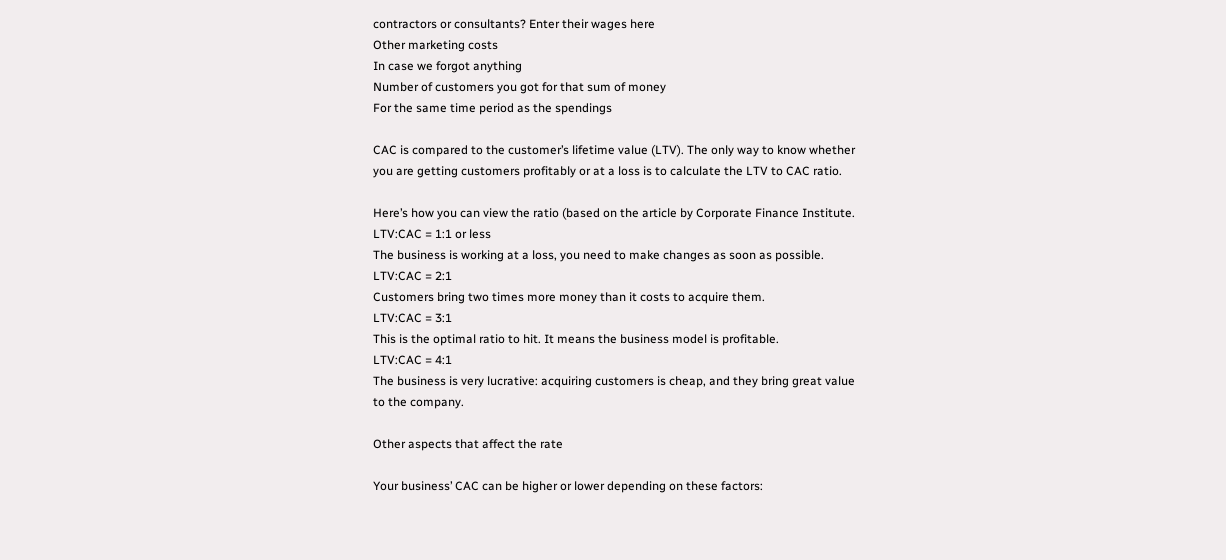contractors or consultants? Enter their wages here
Other marketing costs
In case we forgot anything
Number of customers you got for that sum of money
For the same time period as the spendings

CAC is compared to the customer’s lifetime value (LTV). The only way to know whether you are getting customers profitably or at a loss is to calculate the LTV to CAC ratio.

Here’s how you can view the ratio (based on the article by Corporate Finance Institute.
LTV:CAC = 1:1 or less
The business is working at a loss, you need to make changes as soon as possible.
LTV:CAC = 2:1
Customers bring two times more money than it costs to acquire them.
LTV:CAC = 3:1
This is the optimal ratio to hit. It means the business model is profitable.
LTV:CAC = 4:1
The business is very lucrative: acquiring customers is cheap, and they bring great value to the company.

Other aspects that affect the rate

Your business’ CAC can be higher or lower depending on these factors: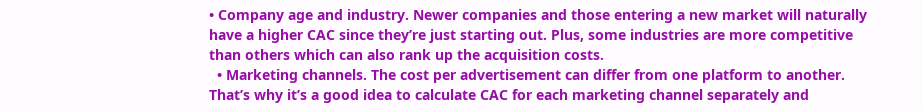• Company age and industry. Newer companies and those entering a new market will naturally have a higher CAC since they’re just starting out. Plus, some industries are more competitive than others which can also rank up the acquisition costs.
  • Marketing channels. The cost per advertisement can differ from one platform to another. That’s why it’s a good idea to calculate CAC for each marketing channel separately and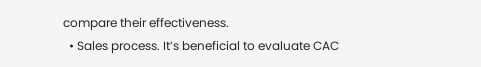compare their effectiveness.
  • Sales process. It’s beneficial to evaluate CAC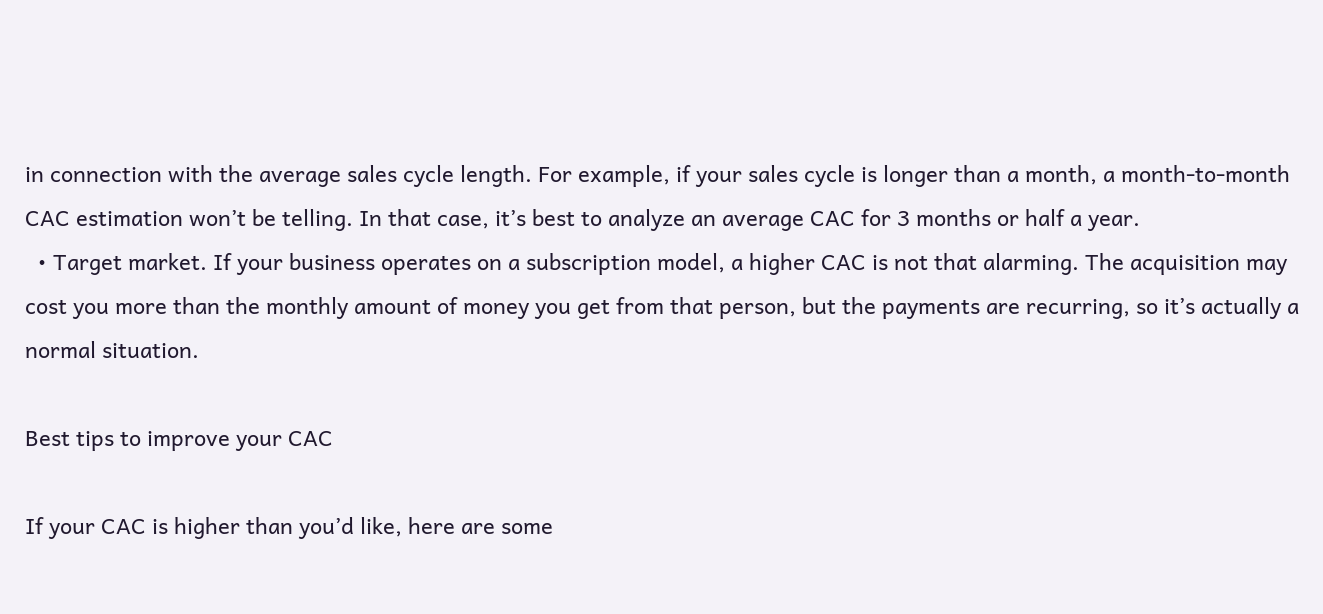in connection with the average sales cycle length. For example, if your sales cycle is longer than a month, a month-to-month CAC estimation won’t be telling. In that case, it’s best to analyze an average CAC for 3 months or half a year.
  • Target market. If your business operates on a subscription model, a higher CAC is not that alarming. The acquisition may cost you more than the monthly amount of money you get from that person, but the payments are recurring, so it’s actually a normal situation.

Best tips to improve your CAC

If your CAC is higher than you’d like, here are some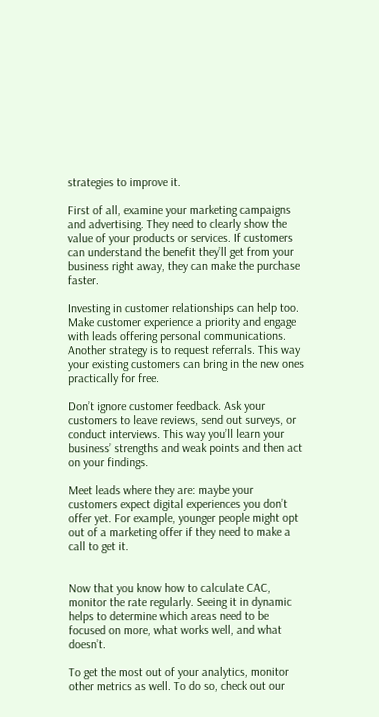strategies to improve it.

First of all, examine your marketing campaigns and advertising. They need to clearly show the value of your products or services. If customers can understand the benefit they’ll get from your business right away, they can make the purchase faster.

Investing in customer relationships can help too. Make customer experience a priority and engage with leads offering personal communications. Another strategy is to request referrals. This way your existing customers can bring in the new ones practically for free.

Don’t ignore customer feedback. Ask your customers to leave reviews, send out surveys, or conduct interviews. This way you’ll learn your business’ strengths and weak points and then act on your findings.

Meet leads where they are: maybe your customers expect digital experiences you don’t offer yet. For example, younger people might opt out of a marketing offer if they need to make a call to get it.


Now that you know how to calculate CAC, monitor the rate regularly. Seeing it in dynamic helps to determine which areas need to be focused on more, what works well, and what doesn’t.

To get the most out of your analytics, monitor other metrics as well. To do so, check out our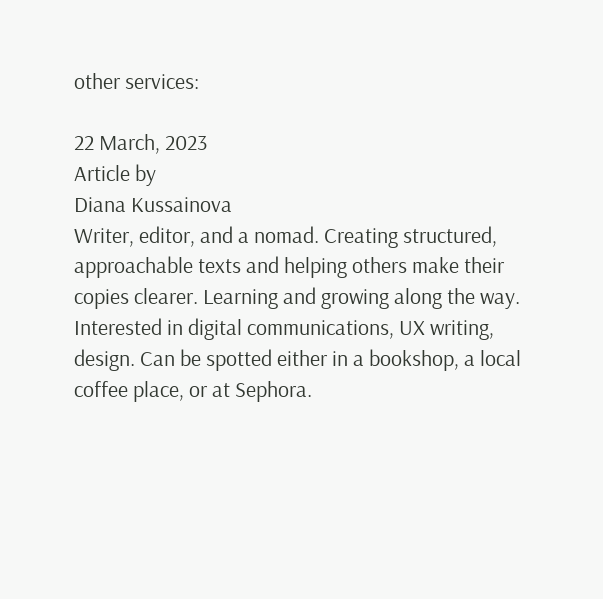other services:

22 March, 2023
Article by
Diana Kussainova
Writer, editor, and a nomad. Creating structured, approachable texts and helping others make their copies clearer. Learning and growing along the way. Interested in digital communications, UX writing, design. Can be spotted either in a bookshop, a local coffee place, or at Sephora.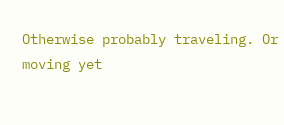Otherwise probably traveling. Or moving yet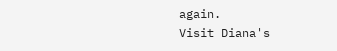again.
Visit Diana's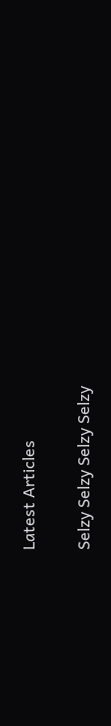Latest Articles

Selzy Selzy Selzy Selzy